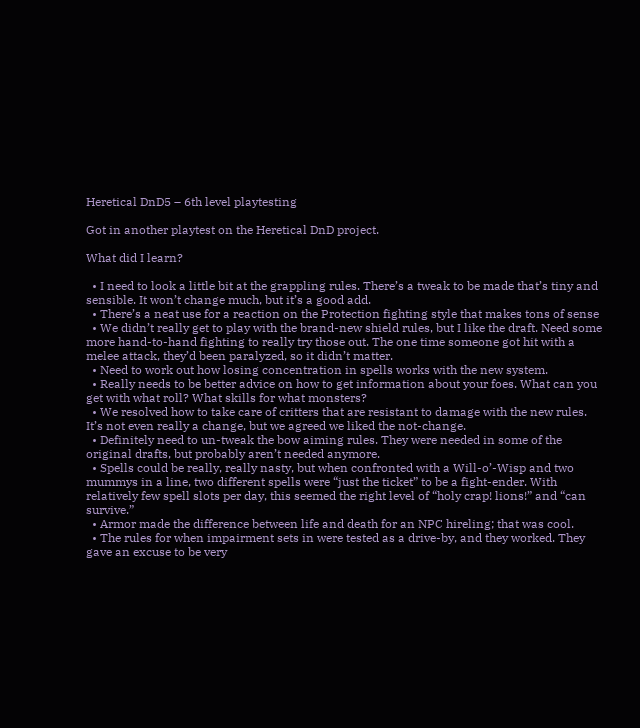Heretical DnD5 – 6th level playtesting

Got in another playtest on the Heretical DnD project.

What did I learn?

  • I need to look a little bit at the grappling rules. There’s a tweak to be made that’s tiny and sensible. It won’t change much, but it’s a good add.
  • There’s a neat use for a reaction on the Protection fighting style that makes tons of sense
  • We didn’t really get to play with the brand-new shield rules, but I like the draft. Need some more hand-to-hand fighting to really try those out. The one time someone got hit with a melee attack, they’d been paralyzed, so it didn’t matter.
  • Need to work out how losing concentration in spells works with the new system.
  • Really needs to be better advice on how to get information about your foes. What can you get with what roll? What skills for what monsters?
  • We resolved how to take care of critters that are resistant to damage with the new rules. It’s not even really a change, but we agreed we liked the not-change.
  • Definitely need to un-tweak the bow aiming rules. They were needed in some of the original drafts, but probably aren’t needed anymore.
  • Spells could be really, really nasty, but when confronted with a Will-o’-Wisp and two mummys in a line, two different spells were “just the ticket” to be a fight-ender. With relatively few spell slots per day, this seemed the right level of “holy crap! lions!” and “can survive.”
  • Armor made the difference between life and death for an NPC hireling; that was cool.
  • The rules for when impairment sets in were tested as a drive-by, and they worked. They gave an excuse to be very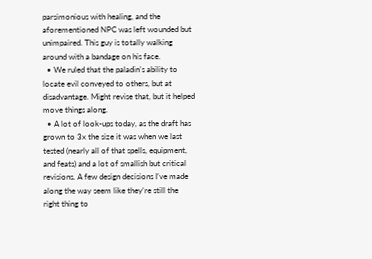parsimonious with healing, and the aforementioned NPC was left wounded but unimpaired. This guy is totally walking around with a bandage on his face.
  • We ruled that the paladin’s ability to locate evil conveyed to others, but at disadvantage. Might revise that, but it helped move things along.
  • A lot of look-ups today, as the draft has grown to 3x the size it was when we last tested (nearly all of that spells, equipment, and feats) and a lot of smallish but critical revisions. A few design decisions I’ve made along the way seem like they’re still the right thing to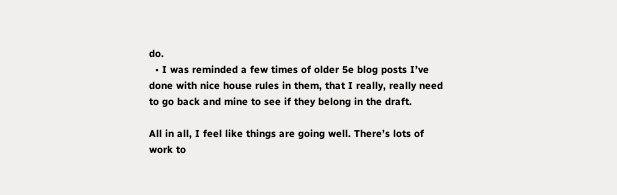do.
  • I was reminded a few times of older 5e blog posts I’ve done with nice house rules in them, that I really, really need to go back and mine to see if they belong in the draft.

All in all, I feel like things are going well. There’s lots of work to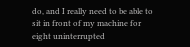do, and I really need to be able to sit in front of my machine for eight uninterrupted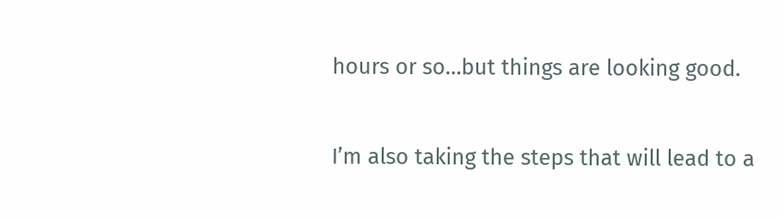hours or so…but things are looking good.

I’m also taking the steps that will lead to a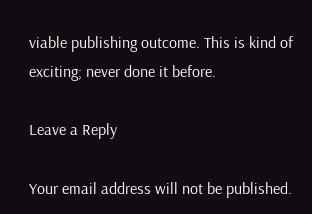viable publishing outcome. This is kind of exciting; never done it before.

Leave a Reply

Your email address will not be published.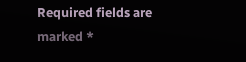Required fields are marked *